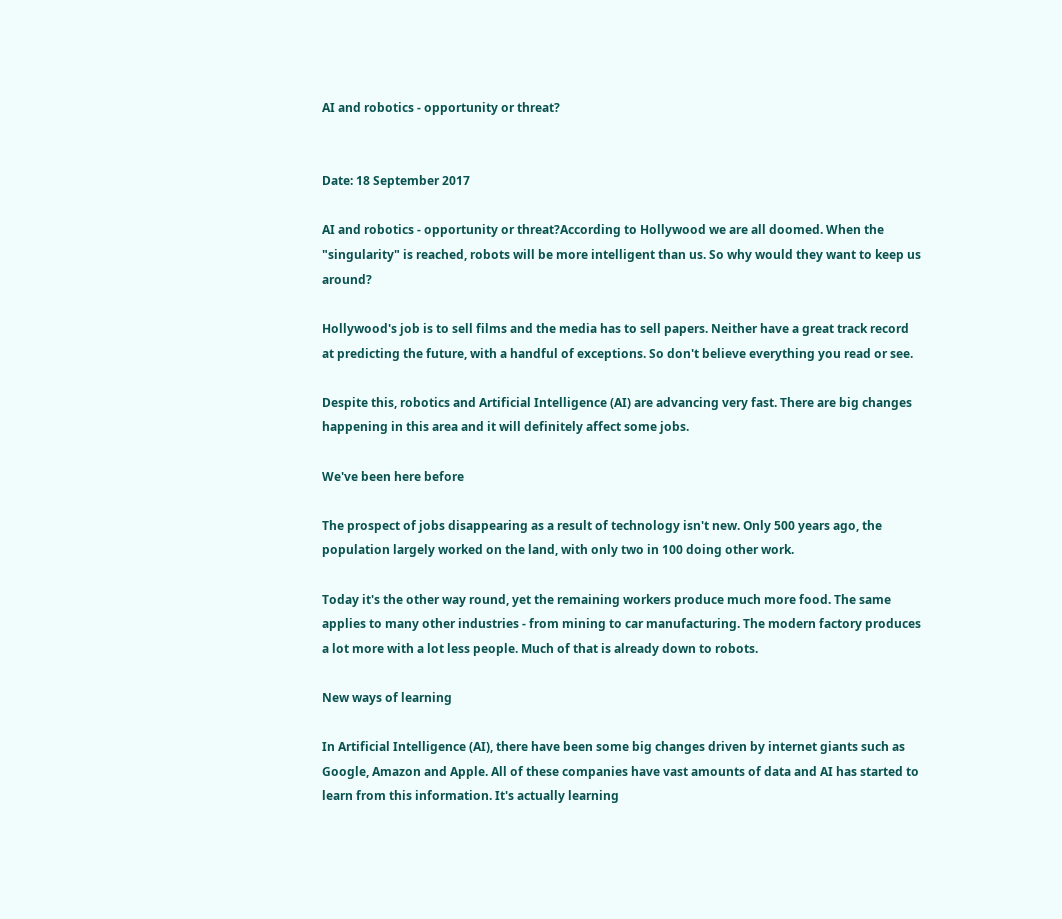AI and robotics - opportunity or threat?


Date: 18 September 2017

AI and robotics - opportunity or threat?According to Hollywood we are all doomed. When the "singularity" is reached, robots will be more intelligent than us. So why would they want to keep us around?

Hollywood's job is to sell films and the media has to sell papers. Neither have a great track record at predicting the future, with a handful of exceptions. So don't believe everything you read or see.

Despite this, robotics and Artificial Intelligence (AI) are advancing very fast. There are big changes happening in this area and it will definitely affect some jobs.

We've been here before

The prospect of jobs disappearing as a result of technology isn't new. Only 500 years ago, the population largely worked on the land, with only two in 100 doing other work.

Today it's the other way round, yet the remaining workers produce much more food. The same applies to many other industries - from mining to car manufacturing. The modern factory produces a lot more with a lot less people. Much of that is already down to robots.

New ways of learning

In Artificial Intelligence (AI), there have been some big changes driven by internet giants such as Google, Amazon and Apple. All of these companies have vast amounts of data and AI has started to learn from this information. It's actually learning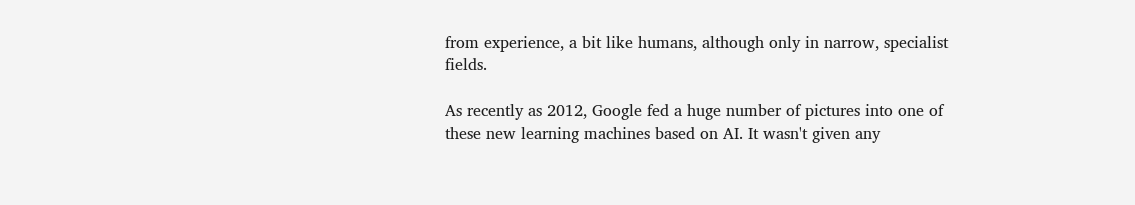from experience, a bit like humans, although only in narrow, specialist fields.

As recently as 2012, Google fed a huge number of pictures into one of these new learning machines based on AI. It wasn't given any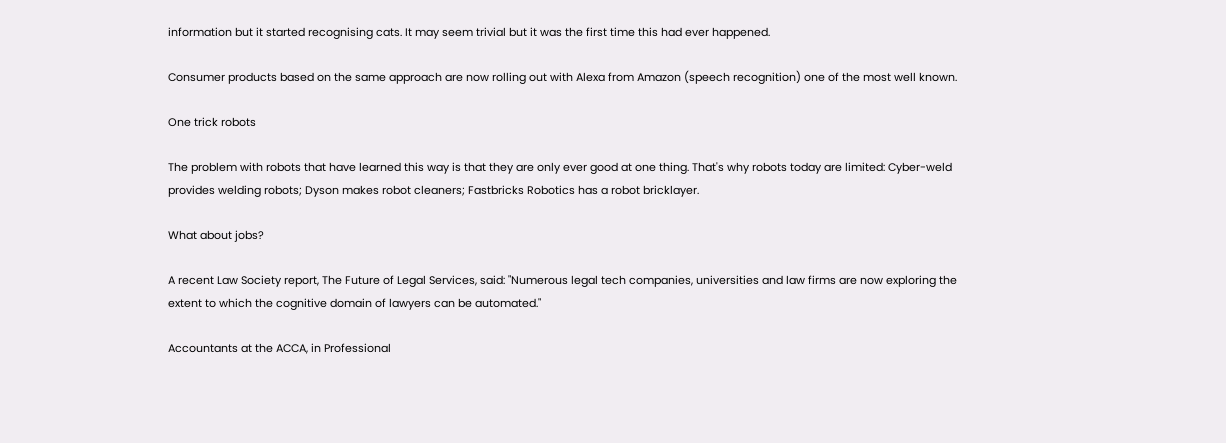information but it started recognising cats. It may seem trivial but it was the first time this had ever happened.

Consumer products based on the same approach are now rolling out with Alexa from Amazon (speech recognition) one of the most well known.

One trick robots

The problem with robots that have learned this way is that they are only ever good at one thing. That's why robots today are limited: Cyber-weld provides welding robots; Dyson makes robot cleaners; Fastbricks Robotics has a robot bricklayer.

What about jobs?

A recent Law Society report, The Future of Legal Services, said: "Numerous legal tech companies, universities and law firms are now exploring the extent to which the cognitive domain of lawyers can be automated."

Accountants at the ACCA, in Professional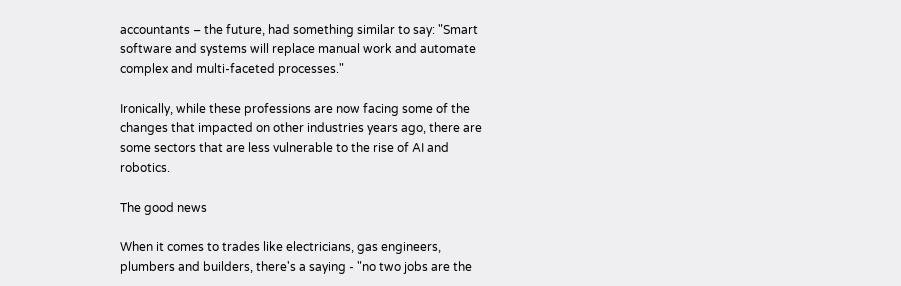accountants – the future, had something similar to say: "Smart software and systems will replace manual work and automate complex and multi-faceted processes."

Ironically, while these professions are now facing some of the changes that impacted on other industries years ago, there are some sectors that are less vulnerable to the rise of AI and robotics.

The good news

When it comes to trades like electricians, gas engineers, plumbers and builders, there's a saying - "no two jobs are the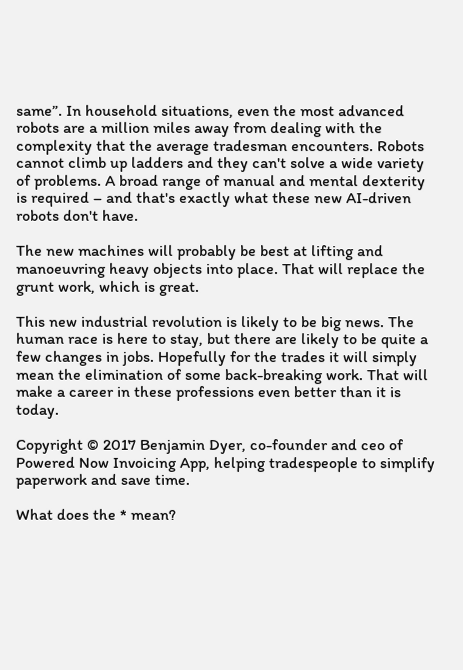same”. In household situations, even the most advanced robots are a million miles away from dealing with the complexity that the average tradesman encounters. Robots cannot climb up ladders and they can't solve a wide variety of problems. A broad range of manual and mental dexterity is required – and that's exactly what these new AI-driven robots don't have.

The new machines will probably be best at lifting and manoeuvring heavy objects into place. That will replace the grunt work, which is great.

This new industrial revolution is likely to be big news. The human race is here to stay, but there are likely to be quite a few changes in jobs. Hopefully for the trades it will simply mean the elimination of some back-breaking work. That will make a career in these professions even better than it is today.

Copyright © 2017 Benjamin Dyer, co-founder and ceo of Powered Now Invoicing App, helping tradespeople to simplify paperwork and save time.

What does the * mean?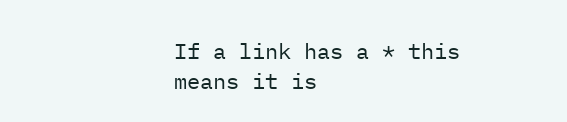If a link has a * this means it is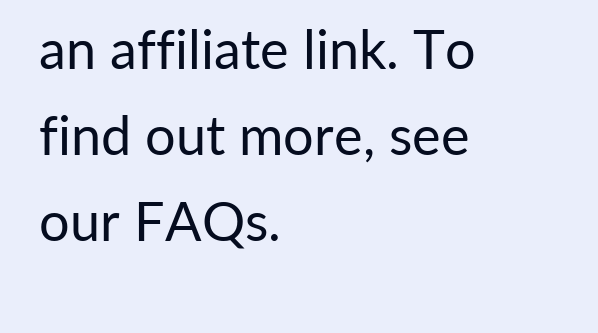an affiliate link. To find out more, see our FAQs.